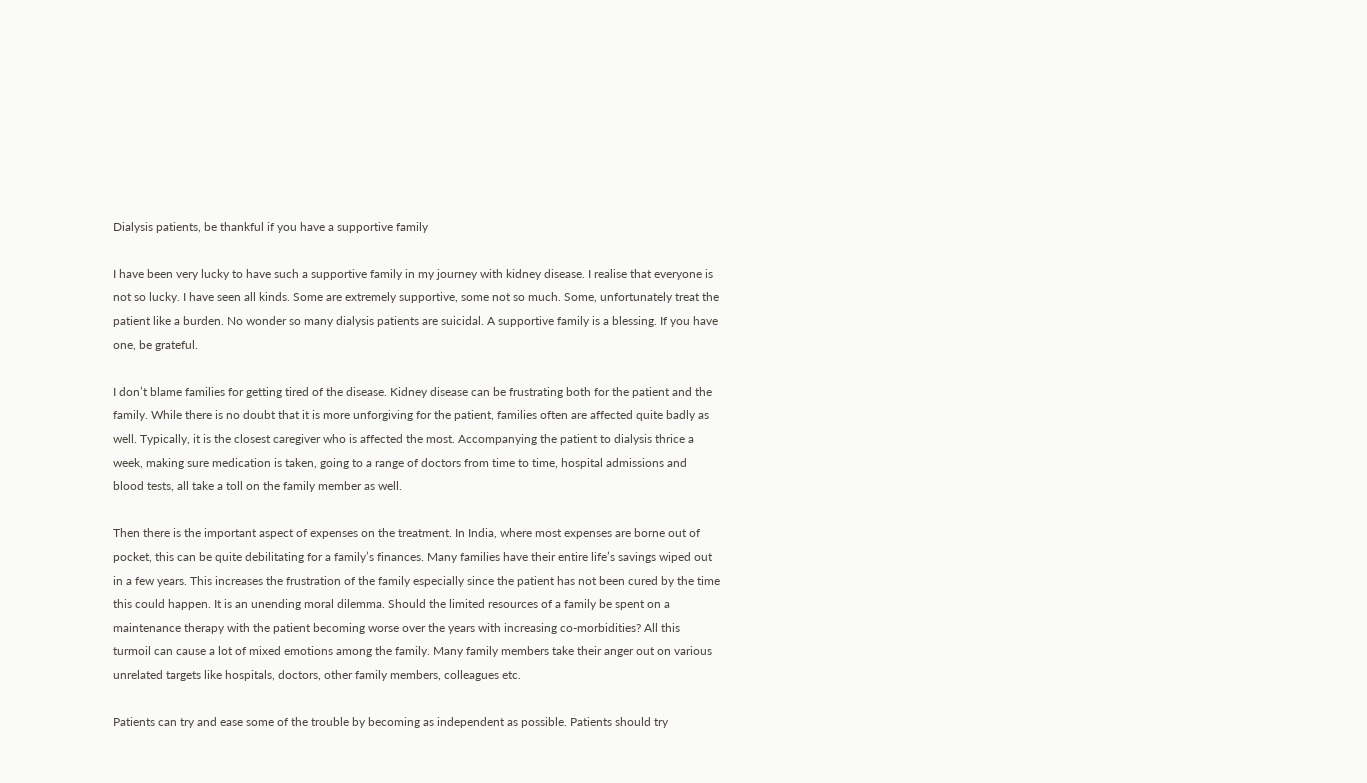Dialysis patients, be thankful if you have a supportive family

I have been very lucky to have such a supportive family in my journey with kidney disease. I realise that everyone is not so lucky. I have seen all kinds. Some are extremely supportive, some not so much. Some, unfortunately treat the patient like a burden. No wonder so many dialysis patients are suicidal. A supportive family is a blessing. If you have one, be grateful.

I don’t blame families for getting tired of the disease. Kidney disease can be frustrating both for the patient and the family. While there is no doubt that it is more unforgiving for the patient, families often are affected quite badly as well. Typically, it is the closest caregiver who is affected the most. Accompanying the patient to dialysis thrice a week, making sure medication is taken, going to a range of doctors from time to time, hospital admissions and blood tests, all take a toll on the family member as well.

Then there is the important aspect of expenses on the treatment. In India, where most expenses are borne out of pocket, this can be quite debilitating for a family’s finances. Many families have their entire life’s savings wiped out in a few years. This increases the frustration of the family especially since the patient has not been cured by the time this could happen. It is an unending moral dilemma. Should the limited resources of a family be spent on a maintenance therapy with the patient becoming worse over the years with increasing co-morbidities? All this turmoil can cause a lot of mixed emotions among the family. Many family members take their anger out on various unrelated targets like hospitals, doctors, other family members, colleagues etc.

Patients can try and ease some of the trouble by becoming as independent as possible. Patients should try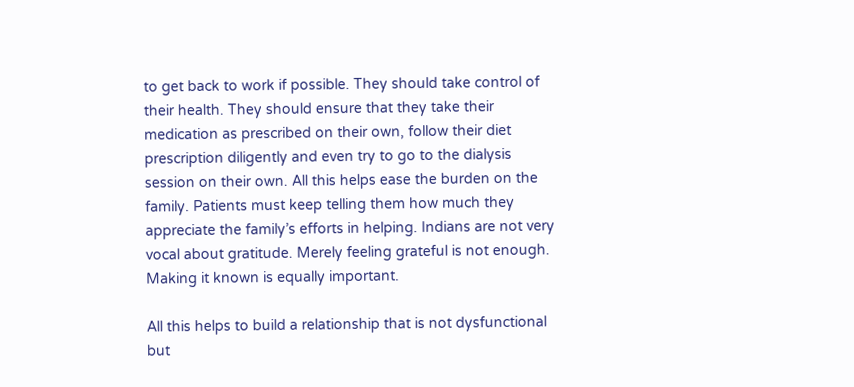to get back to work if possible. They should take control of their health. They should ensure that they take their medication as prescribed on their own, follow their diet prescription diligently and even try to go to the dialysis session on their own. All this helps ease the burden on the family. Patients must keep telling them how much they appreciate the family’s efforts in helping. Indians are not very vocal about gratitude. Merely feeling grateful is not enough. Making it known is equally important.

All this helps to build a relationship that is not dysfunctional but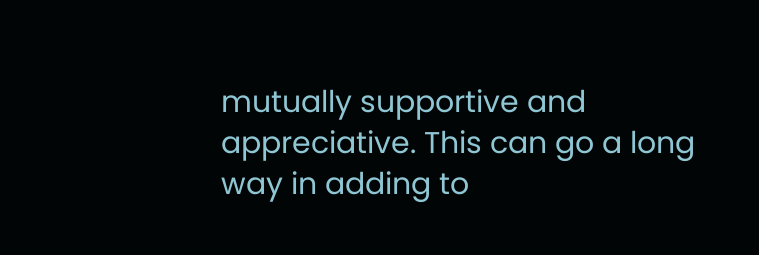mutually supportive and appreciative. This can go a long way in adding to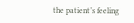the patient’s feeling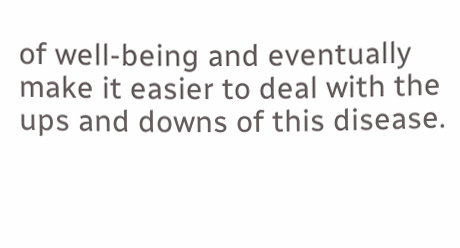of well-being and eventually make it easier to deal with the ups and downs of this disease.